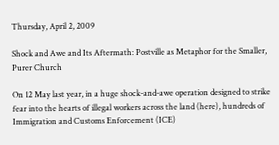Thursday, April 2, 2009

Shock and Awe and Its Aftermath: Postville as Metaphor for the Smaller, Purer Church

On 12 May last year, in a huge shock-and-awe operation designed to strike fear into the hearts of illegal workers across the land (here), hundreds of Immigration and Customs Enforcement (ICE)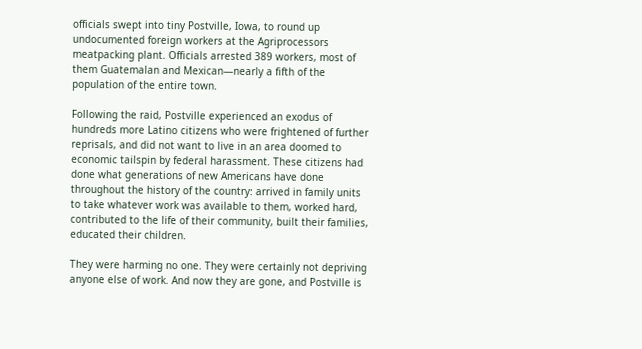officials swept into tiny Postville, Iowa, to round up undocumented foreign workers at the Agriprocessors meatpacking plant. Officials arrested 389 workers, most of them Guatemalan and Mexican—nearly a fifth of the population of the entire town.

Following the raid, Postville experienced an exodus of hundreds more Latino citizens who were frightened of further reprisals, and did not want to live in an area doomed to economic tailspin by federal harassment. These citizens had done what generations of new Americans have done throughout the history of the country: arrived in family units to take whatever work was available to them, worked hard, contributed to the life of their community, built their families, educated their children.

They were harming no one. They were certainly not depriving anyone else of work. And now they are gone, and Postville is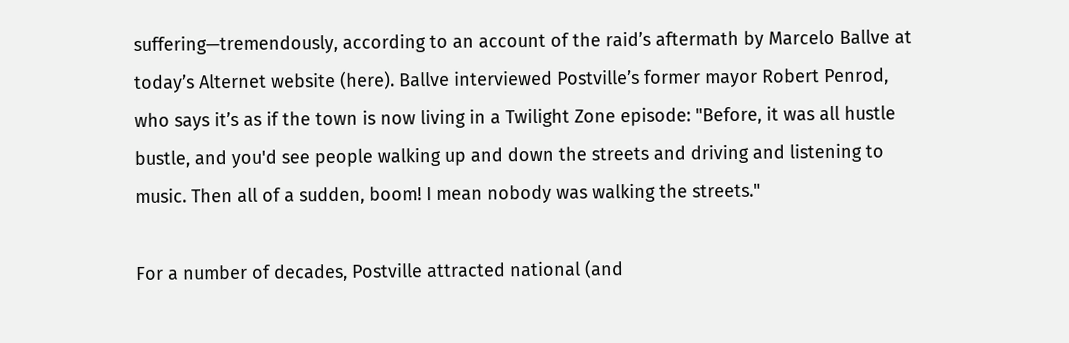suffering—tremendously, according to an account of the raid’s aftermath by Marcelo Ballve at today’s Alternet website (here). Ballve interviewed Postville’s former mayor Robert Penrod, who says it’s as if the town is now living in a Twilight Zone episode: "Before, it was all hustle bustle, and you'd see people walking up and down the streets and driving and listening to music. Then all of a sudden, boom! I mean nobody was walking the streets."

For a number of decades, Postville attracted national (and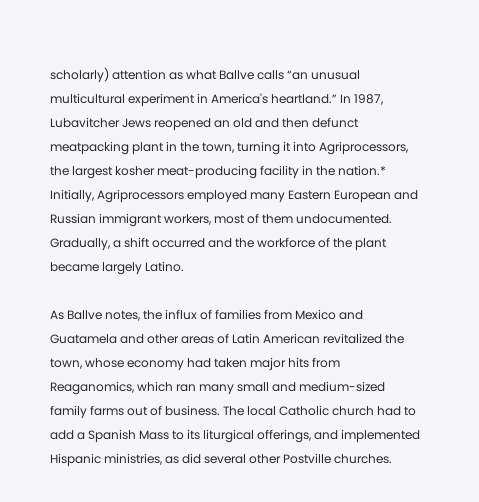scholarly) attention as what Ballve calls “an unusual multicultural experiment in America's heartland.” In 1987, Lubavitcher Jews reopened an old and then defunct meatpacking plant in the town, turning it into Agriprocessors, the largest kosher meat-producing facility in the nation.* Initially, Agriprocessors employed many Eastern European and Russian immigrant workers, most of them undocumented. Gradually, a shift occurred and the workforce of the plant became largely Latino.

As Ballve notes, the influx of families from Mexico and Guatamela and other areas of Latin American revitalized the town, whose economy had taken major hits from Reaganomics, which ran many small and medium-sized family farms out of business. The local Catholic church had to add a Spanish Mass to its liturgical offerings, and implemented Hispanic ministries, as did several other Postville churches.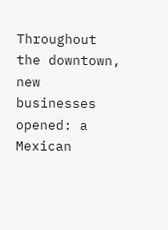Throughout the downtown, new businesses opened: a Mexican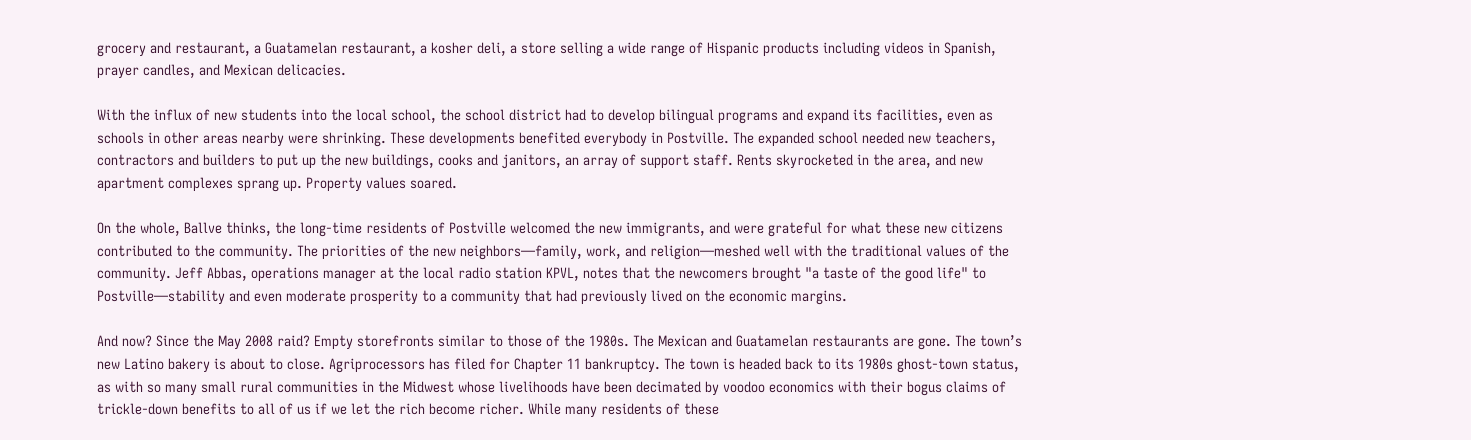grocery and restaurant, a Guatamelan restaurant, a kosher deli, a store selling a wide range of Hispanic products including videos in Spanish, prayer candles, and Mexican delicacies.

With the influx of new students into the local school, the school district had to develop bilingual programs and expand its facilities, even as schools in other areas nearby were shrinking. These developments benefited everybody in Postville. The expanded school needed new teachers, contractors and builders to put up the new buildings, cooks and janitors, an array of support staff. Rents skyrocketed in the area, and new apartment complexes sprang up. Property values soared.

On the whole, Ballve thinks, the long-time residents of Postville welcomed the new immigrants, and were grateful for what these new citizens contributed to the community. The priorities of the new neighbors—family, work, and religion—meshed well with the traditional values of the community. Jeff Abbas, operations manager at the local radio station KPVL, notes that the newcomers brought "a taste of the good life" to Postville—stability and even moderate prosperity to a community that had previously lived on the economic margins.

And now? Since the May 2008 raid? Empty storefronts similar to those of the 1980s. The Mexican and Guatamelan restaurants are gone. The town’s new Latino bakery is about to close. Agriprocessors has filed for Chapter 11 bankruptcy. The town is headed back to its 1980s ghost-town status, as with so many small rural communities in the Midwest whose livelihoods have been decimated by voodoo economics with their bogus claims of trickle-down benefits to all of us if we let the rich become richer. While many residents of these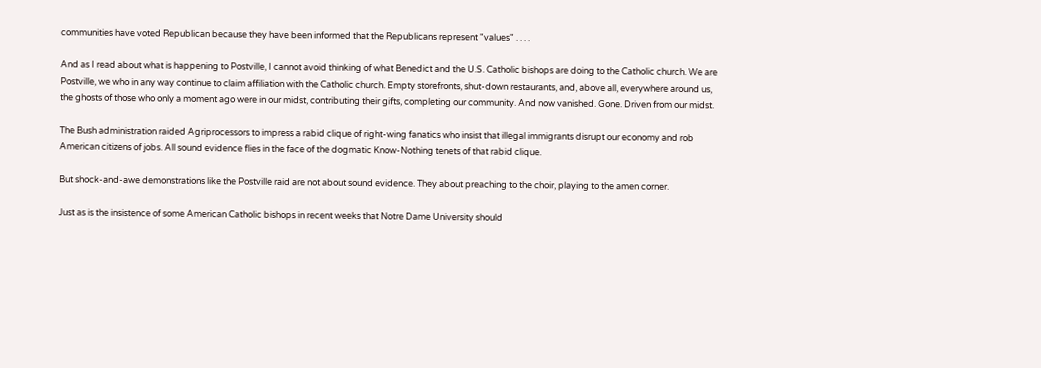communities have voted Republican because they have been informed that the Republicans represent "values" . . . .

And as I read about what is happening to Postville, I cannot avoid thinking of what Benedict and the U.S. Catholic bishops are doing to the Catholic church. We are Postville, we who in any way continue to claim affiliation with the Catholic church. Empty storefronts, shut-down restaurants, and, above all, everywhere around us, the ghosts of those who only a moment ago were in our midst, contributing their gifts, completing our community. And now vanished. Gone. Driven from our midst.

The Bush administration raided Agriprocessors to impress a rabid clique of right-wing fanatics who insist that illegal immigrants disrupt our economy and rob American citizens of jobs. All sound evidence flies in the face of the dogmatic Know-Nothing tenets of that rabid clique.

But shock-and-awe demonstrations like the Postville raid are not about sound evidence. They about preaching to the choir, playing to the amen corner.

Just as is the insistence of some American Catholic bishops in recent weeks that Notre Dame University should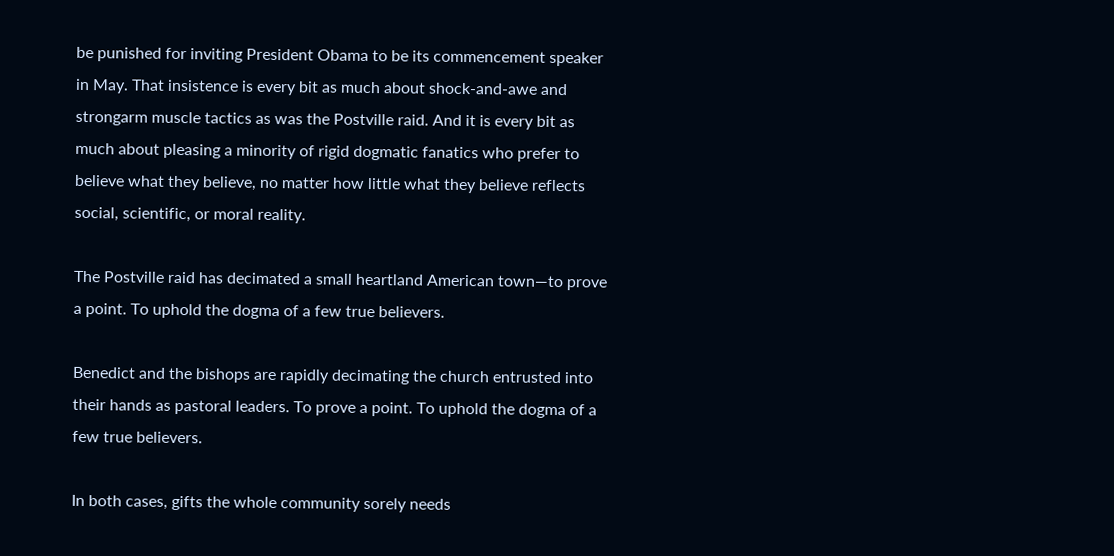be punished for inviting President Obama to be its commencement speaker in May. That insistence is every bit as much about shock-and-awe and strongarm muscle tactics as was the Postville raid. And it is every bit as much about pleasing a minority of rigid dogmatic fanatics who prefer to believe what they believe, no matter how little what they believe reflects social, scientific, or moral reality.

The Postville raid has decimated a small heartland American town—to prove a point. To uphold the dogma of a few true believers.

Benedict and the bishops are rapidly decimating the church entrusted into their hands as pastoral leaders. To prove a point. To uphold the dogma of a few true believers.

In both cases, gifts the whole community sorely needs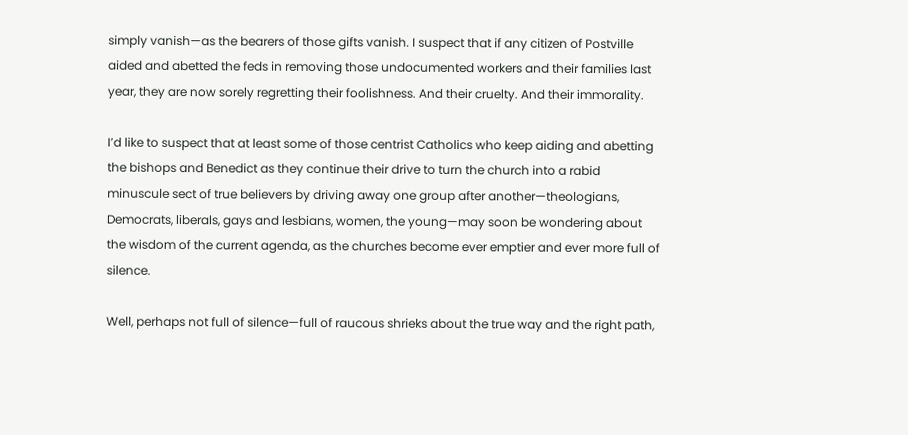simply vanish—as the bearers of those gifts vanish. I suspect that if any citizen of Postville aided and abetted the feds in removing those undocumented workers and their families last year, they are now sorely regretting their foolishness. And their cruelty. And their immorality.

I’d like to suspect that at least some of those centrist Catholics who keep aiding and abetting the bishops and Benedict as they continue their drive to turn the church into a rabid minuscule sect of true believers by driving away one group after another—theologians, Democrats, liberals, gays and lesbians, women, the young—may soon be wondering about the wisdom of the current agenda, as the churches become ever emptier and ever more full of silence.

Well, perhaps not full of silence—full of raucous shrieks about the true way and the right path,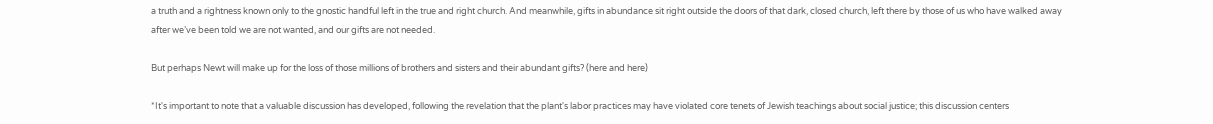a truth and a rightness known only to the gnostic handful left in the true and right church. And meanwhile, gifts in abundance sit right outside the doors of that dark, closed church, left there by those of us who have walked away after we’ve been told we are not wanted, and our gifts are not needed.

But perhaps Newt will make up for the loss of those millions of brothers and sisters and their abundant gifts? (here and here)

*It's important to note that a valuable discussion has developed, following the revelation that the plant's labor practices may have violated core tenets of Jewish teachings about social justice; this discussion centers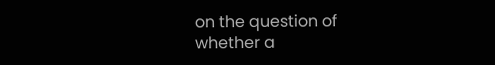on the question of whether a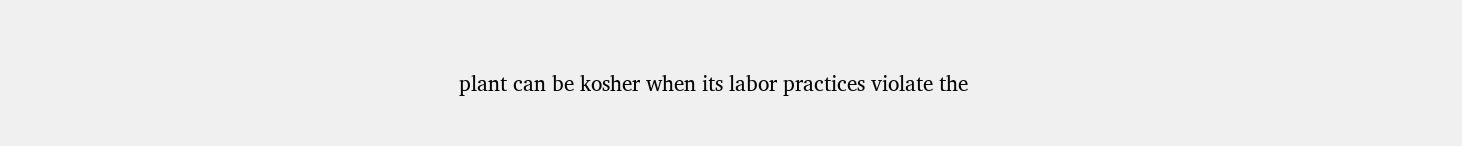plant can be kosher when its labor practices violate the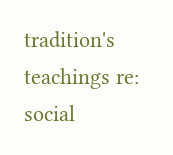tradition's teachings re: social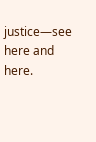justice—see here and here.